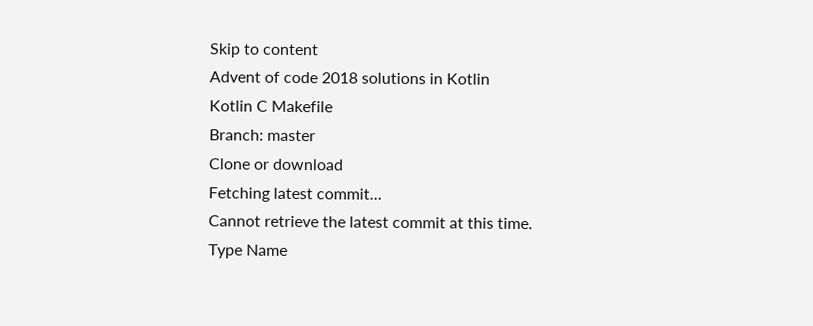Skip to content
Advent of code 2018 solutions in Kotlin
Kotlin C Makefile
Branch: master
Clone or download
Fetching latest commit…
Cannot retrieve the latest commit at this time.
Type Name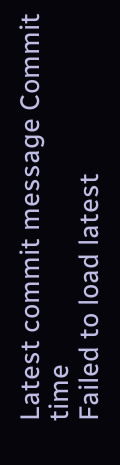Latest commit message Commit time
Failed to load latest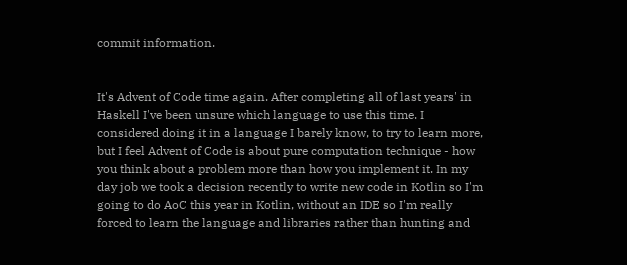commit information.


It's Advent of Code time again. After completing all of last years' in Haskell I've been unsure which language to use this time. I considered doing it in a language I barely know, to try to learn more, but I feel Advent of Code is about pure computation technique - how you think about a problem more than how you implement it. In my day job we took a decision recently to write new code in Kotlin so I'm going to do AoC this year in Kotlin, without an IDE so I'm really forced to learn the language and libraries rather than hunting and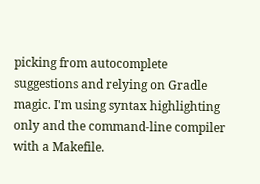picking from autocomplete suggestions and relying on Gradle magic. I'm using syntax highlighting only and the command-line compiler with a Makefile.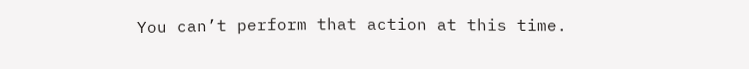You can’t perform that action at this time.